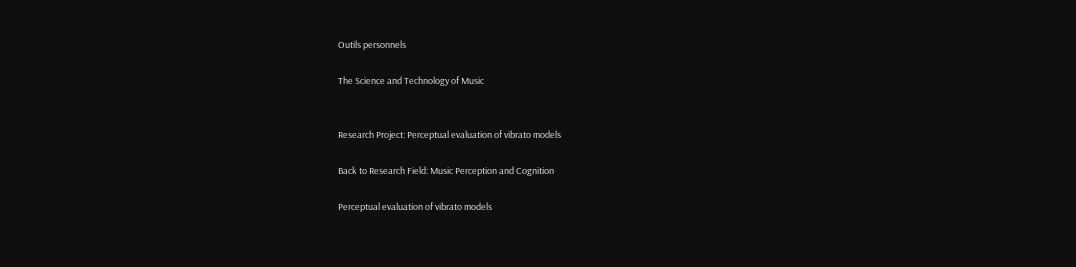Outils personnels

The Science and Technology of Music


Research Project: Perceptual evaluation of vibrato models

Back to Research Field: Music Perception and Cognition

Perceptual evaluation of vibrato models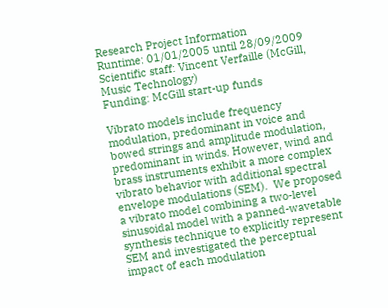Research Project Information
Runtime: 01/01/2005 until 28/09/2009
Scientific staff: Vincent Verfaille (McGill, Music Technology)
Funding: McGill start-up funds

Vibrato models include frequency modulation, predominant in voice and bowed strings and amplitude modulation, predominant in winds. However, wind and brass instruments exhibit a more complex vibrato behavior with additional spectral envelope modulations (SEM).  We proposed a vibrato model combining a two-level sinusoidal model with a panned-wavetable synthesis technique to explicitly represent SEM and investigated the perceptual impact of each modulation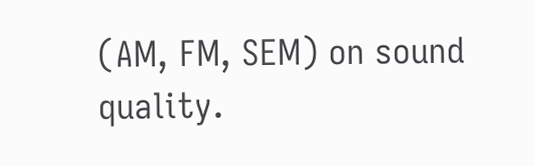(AM, FM, SEM) on sound quality.